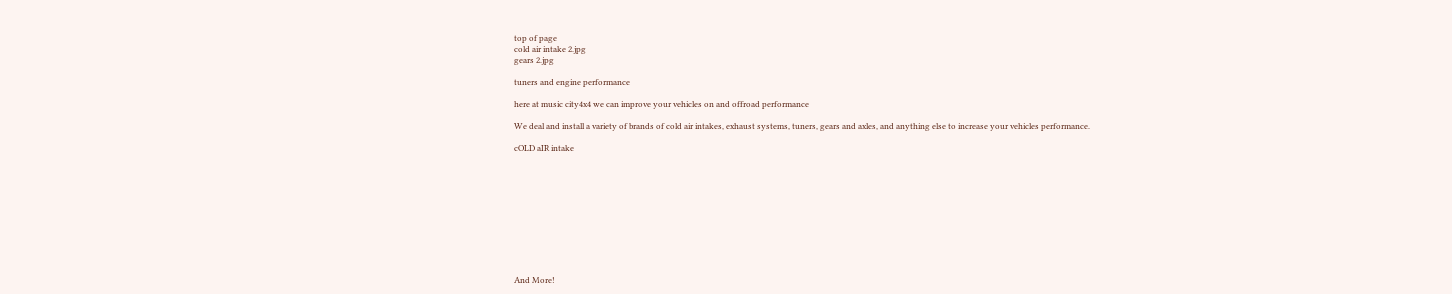top of page
cold air intake 2.jpg
gears 2.jpg

tuners and engine performance

here at music city4x4 we can improve your vehicles on and offroad performance

We deal and install a variety of brands of cold air intakes, exhaust systems, tuners, gears and axles, and anything else to increase your vehicles performance.

cOLD aIR intake











And More!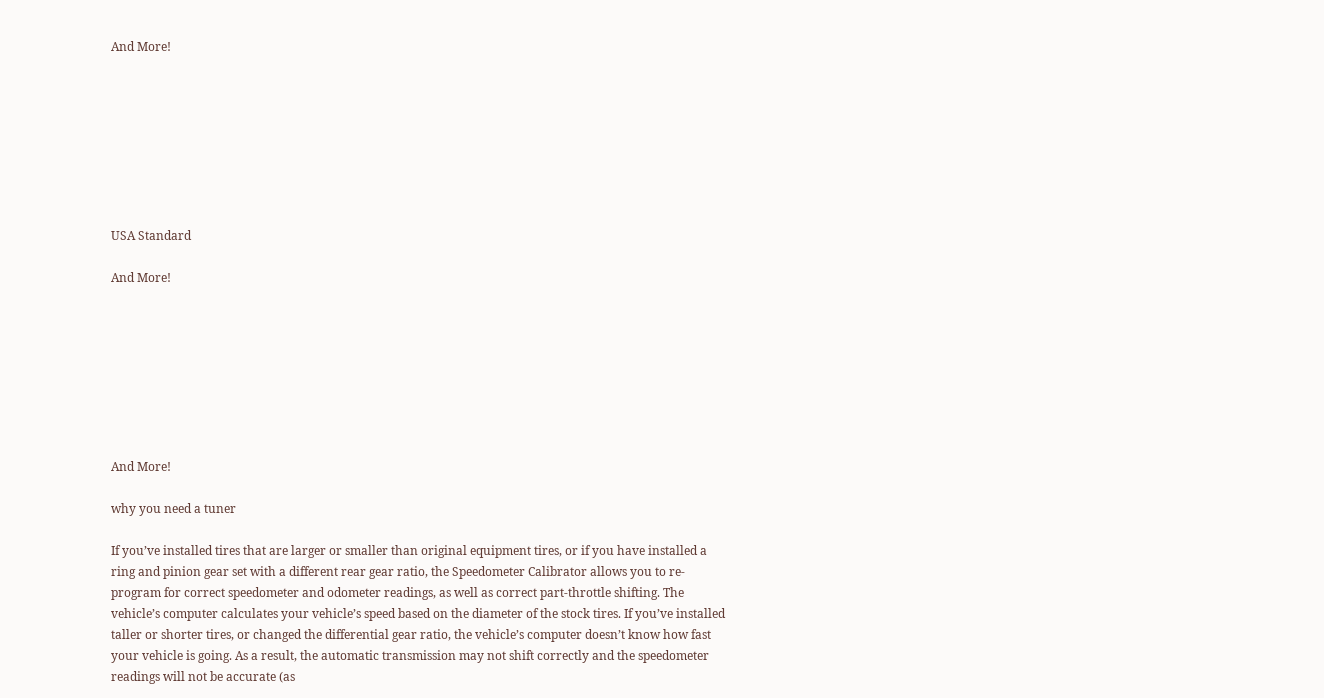And More!








USA Standard

And More!








And More!

why you need a tuner

If you’ve installed tires that are larger or smaller than original equipment tires, or if you have installed a ring and pinion gear set with a different rear gear ratio, the Speedometer Calibrator allows you to re-program for correct speedometer and odometer readings, as well as correct part-throttle shifting. The vehicle’s computer calculates your vehicle’s speed based on the diameter of the stock tires. If you’ve installed taller or shorter tires, or changed the differential gear ratio, the vehicle’s computer doesn’t know how fast your vehicle is going. As a result, the automatic transmission may not shift correctly and the speedometer readings will not be accurate (as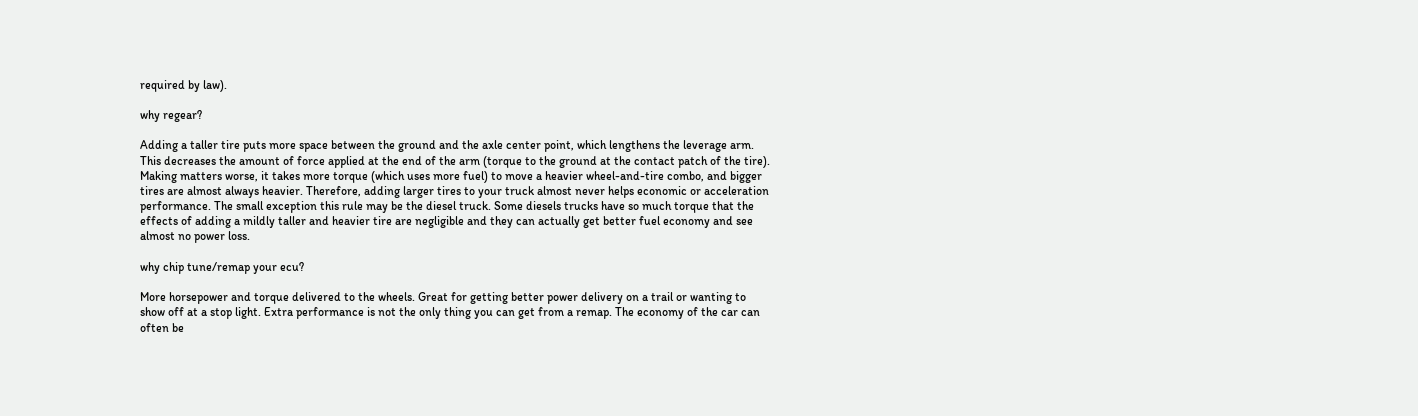required by law).

why regear?

Adding a taller tire puts more space between the ground and the axle center point, which lengthens the leverage arm. This decreases the amount of force applied at the end of the arm (torque to the ground at the contact patch of the tire). Making matters worse, it takes more torque (which uses more fuel) to move a heavier wheel-and-tire combo, and bigger tires are almost always heavier. Therefore, adding larger tires to your truck almost never helps economic or acceleration performance. The small exception this rule may be the diesel truck. Some diesels trucks have so much torque that the effects of adding a mildly taller and heavier tire are negligible and they can actually get better fuel economy and see almost no power loss.

why chip tune/remap your ecu?

More horsepower and torque delivered to the wheels. Great for getting better power delivery on a trail or wanting to show off at a stop light. Extra performance is not the only thing you can get from a remap. The economy of the car can often be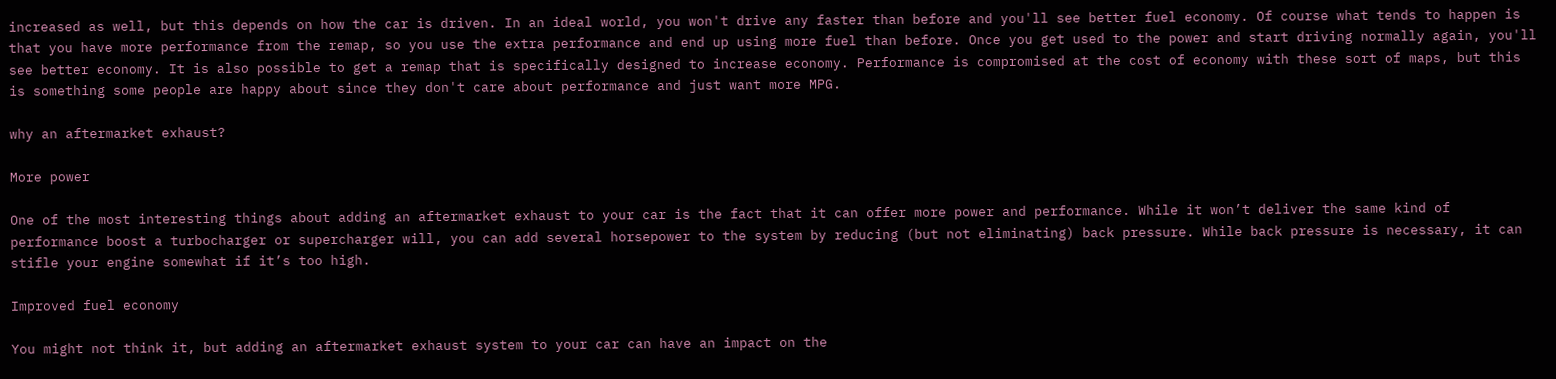increased as well, but this depends on how the car is driven. In an ideal world, you won't drive any faster than before and you'll see better fuel economy. Of course what tends to happen is that you have more performance from the remap, so you use the extra performance and end up using more fuel than before. Once you get used to the power and start driving normally again, you'll see better economy. It is also possible to get a remap that is specifically designed to increase economy. Performance is compromised at the cost of economy with these sort of maps, but this is something some people are happy about since they don't care about performance and just want more MPG.

why an aftermarket exhaust?

More power

One of the most interesting things about adding an aftermarket exhaust to your car is the fact that it can offer more power and performance. While it won’t deliver the same kind of performance boost a turbocharger or supercharger will, you can add several horsepower to the system by reducing (but not eliminating) back pressure. While back pressure is necessary, it can stifle your engine somewhat if it’s too high.

Improved fuel economy

You might not think it, but adding an aftermarket exhaust system to your car can have an impact on the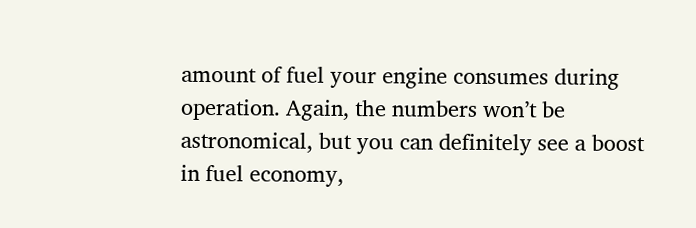amount of fuel your engine consumes during operation. Again, the numbers won’t be astronomical, but you can definitely see a boost in fuel economy,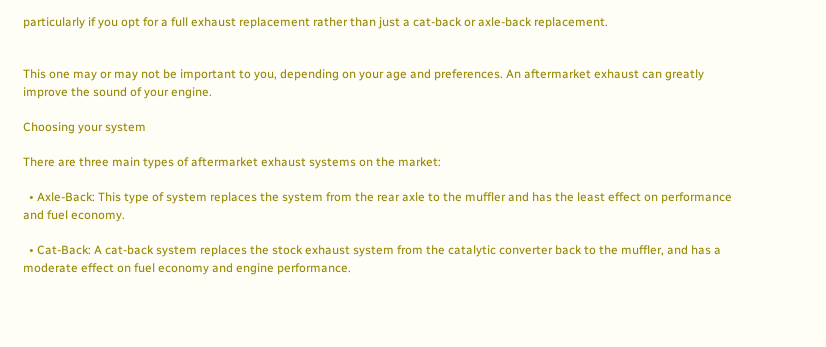particularly if you opt for a full exhaust replacement rather than just a cat-back or axle-back replacement.


This one may or may not be important to you, depending on your age and preferences. An aftermarket exhaust can greatly improve the sound of your engine.

Choosing your system

There are three main types of aftermarket exhaust systems on the market:

  • Axle-Back: This type of system replaces the system from the rear axle to the muffler and has the least effect on performance and fuel economy.

  • Cat-Back: A cat-back system replaces the stock exhaust system from the catalytic converter back to the muffler, and has a moderate effect on fuel economy and engine performance.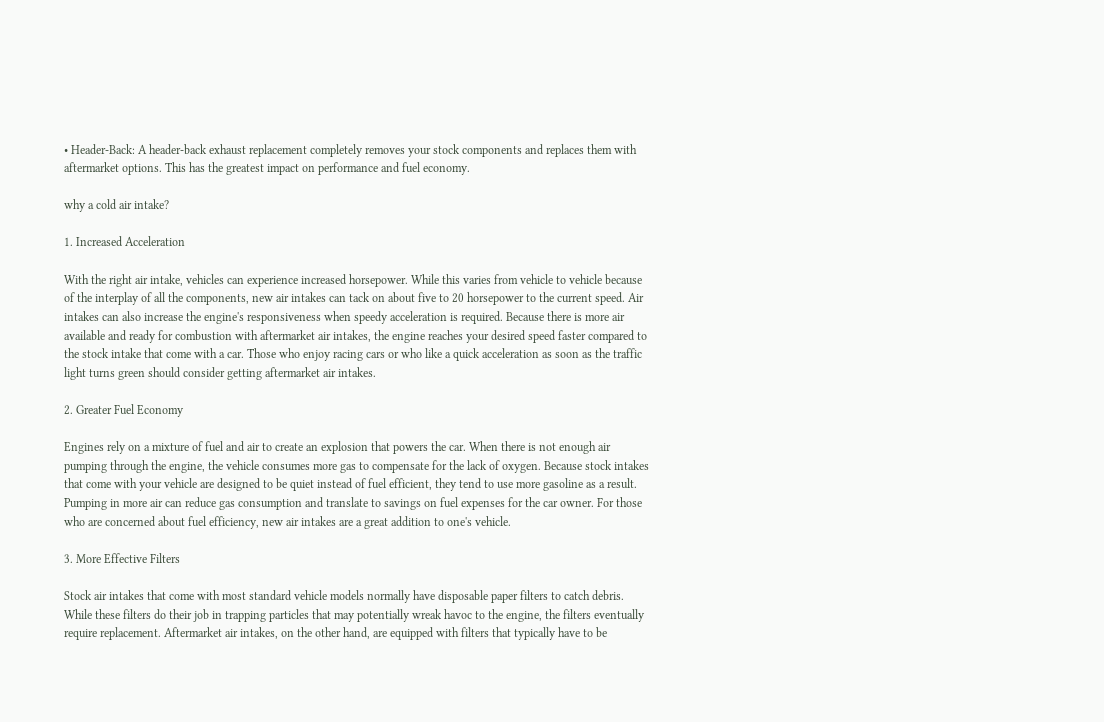• Header-Back: A header-back exhaust replacement completely removes your stock components and replaces them with aftermarket options. This has the greatest impact on performance and fuel economy.

why a cold air intake?

1. Increased Acceleration

With the right air intake, vehicles can experience increased horsepower. While this varies from vehicle to vehicle because of the interplay of all the components, new air intakes can tack on about five to 20 horsepower to the current speed. Air intakes can also increase the engine's responsiveness when speedy acceleration is required. Because there is more air available and ready for combustion with aftermarket air intakes, the engine reaches your desired speed faster compared to the stock intake that come with a car. Those who enjoy racing cars or who like a quick acceleration as soon as the traffic light turns green should consider getting aftermarket air intakes.

2. Greater Fuel Economy

Engines rely on a mixture of fuel and air to create an explosion that powers the car. When there is not enough air pumping through the engine, the vehicle consumes more gas to compensate for the lack of oxygen. Because stock intakes that come with your vehicle are designed to be quiet instead of fuel efficient, they tend to use more gasoline as a result. Pumping in more air can reduce gas consumption and translate to savings on fuel expenses for the car owner. For those who are concerned about fuel efficiency, new air intakes are a great addition to one's vehicle.

3. More Effective Filters

Stock air intakes that come with most standard vehicle models normally have disposable paper filters to catch debris. While these filters do their job in trapping particles that may potentially wreak havoc to the engine, the filters eventually require replacement. Aftermarket air intakes, on the other hand, are equipped with filters that typically have to be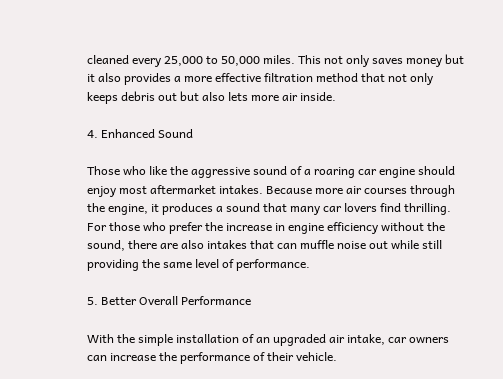cleaned every 25,000 to 50,000 miles. This not only saves money but it also provides a more effective filtration method that not only keeps debris out but also lets more air inside.

4. Enhanced Sound

Those who like the aggressive sound of a roaring car engine should enjoy most aftermarket intakes. Because more air courses through the engine, it produces a sound that many car lovers find thrilling. For those who prefer the increase in engine efficiency without the sound, there are also intakes that can muffle noise out while still providing the same level of performance.

5. Better Overall Performance

With the simple installation of an upgraded air intake, car owners can increase the performance of their vehicle.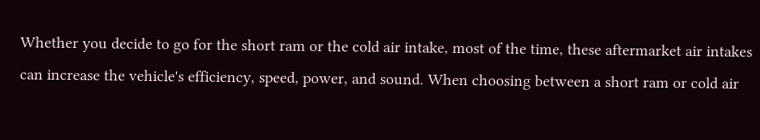Whether you decide to go for the short ram or the cold air intake, most of the time, these aftermarket air intakes can increase the vehicle's efficiency, speed, power, and sound. When choosing between a short ram or cold air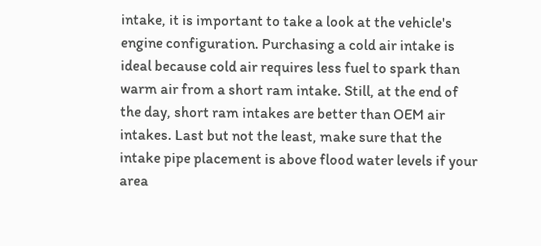intake, it is important to take a look at the vehicle's engine configuration. Purchasing a cold air intake is ideal because cold air requires less fuel to spark than warm air from a short ram intake. Still, at the end of the day, short ram intakes are better than OEM air intakes. Last but not the least, make sure that the intake pipe placement is above flood water levels if your area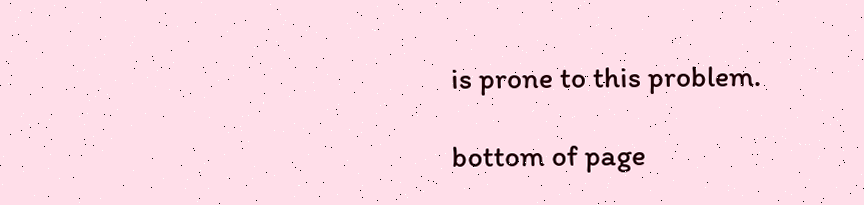is prone to this problem.

bottom of page